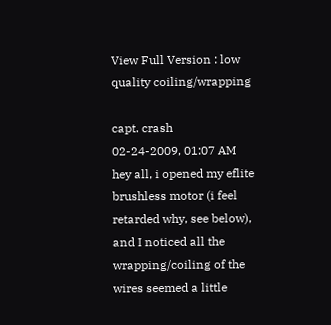View Full Version : low quality coiling/wrapping

capt. crash
02-24-2009, 01:07 AM
hey all, i opened my eflite brushless motor (i feel retarded why, see below), and I noticed all the wrapping/coiling of the wires seemed a little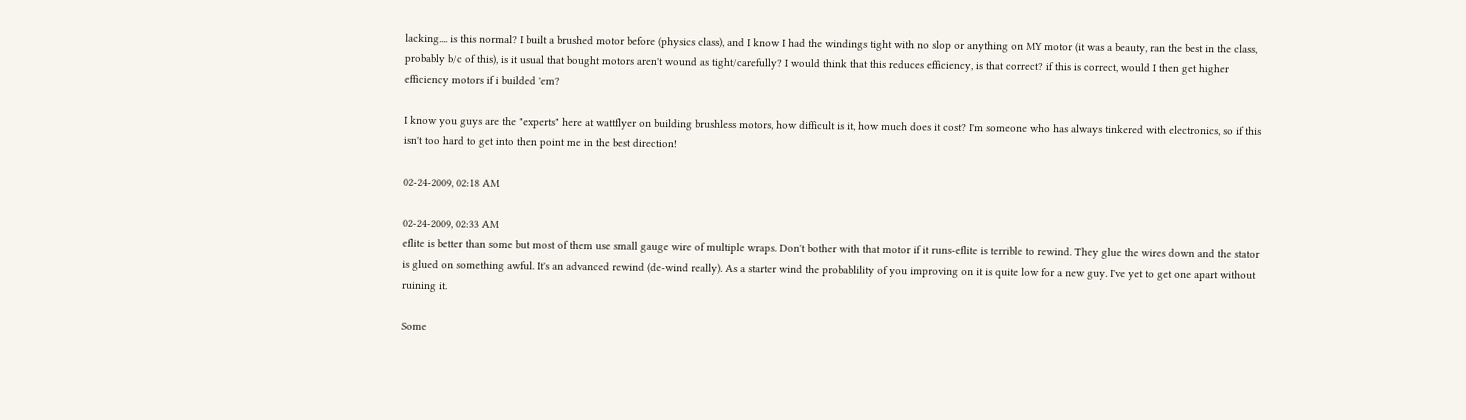lacking.... is this normal? I built a brushed motor before (physics class), and I know I had the windings tight with no slop or anything on MY motor (it was a beauty, ran the best in the class, probably b/c of this), is it usual that bought motors aren't wound as tight/carefully? I would think that this reduces efficiency, is that correct? if this is correct, would I then get higher efficiency motors if i builded 'em?

I know you guys are the "experts" here at wattflyer on building brushless motors, how difficult is it, how much does it cost? I'm someone who has always tinkered with electronics, so if this isn't too hard to get into then point me in the best direction!

02-24-2009, 02:18 AM

02-24-2009, 02:33 AM
eflite is better than some but most of them use small gauge wire of multiple wraps. Don't bother with that motor if it runs-eflite is terrible to rewind. They glue the wires down and the stator is glued on something awful. It's an advanced rewind (de-wind really). As a starter wind the probablility of you improving on it is quite low for a new guy. I've yet to get one apart without ruining it.

Some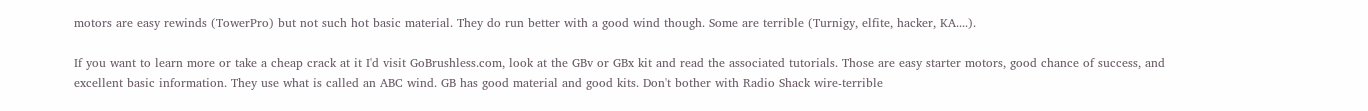motors are easy rewinds (TowerPro) but not such hot basic material. They do run better with a good wind though. Some are terrible (Turnigy, elfite, hacker, KA....).

If you want to learn more or take a cheap crack at it I'd visit GoBrushless.com, look at the GBv or GBx kit and read the associated tutorials. Those are easy starter motors, good chance of success, and excellent basic information. They use what is called an ABC wind. GB has good material and good kits. Don't bother with Radio Shack wire-terrible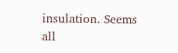insulation. Seems all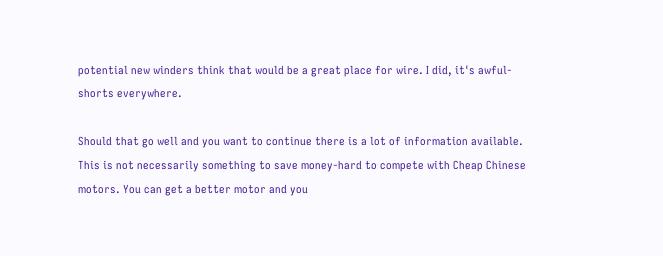potential new winders think that would be a great place for wire. I did, it's awful-shorts everywhere.

Should that go well and you want to continue there is a lot of information available. This is not necessarily something to save money-hard to compete with Cheap Chinese motors. You can get a better motor and you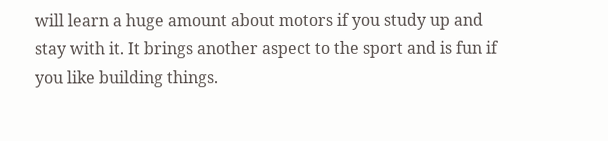will learn a huge amount about motors if you study up and stay with it. It brings another aspect to the sport and is fun if you like building things.